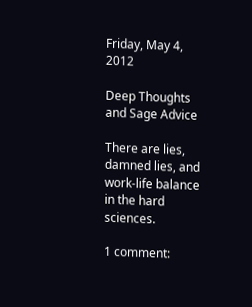Friday, May 4, 2012

Deep Thoughts and Sage Advice

There are lies, damned lies, and work-life balance in the hard sciences.

1 comment: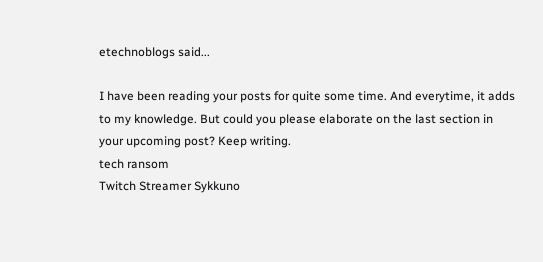etechnoblogs said...

I have been reading your posts for quite some time. And everytime, it adds to my knowledge. But could you please elaborate on the last section in your upcoming post? Keep writing.
tech ransom
Twitch Streamer Sykkuno